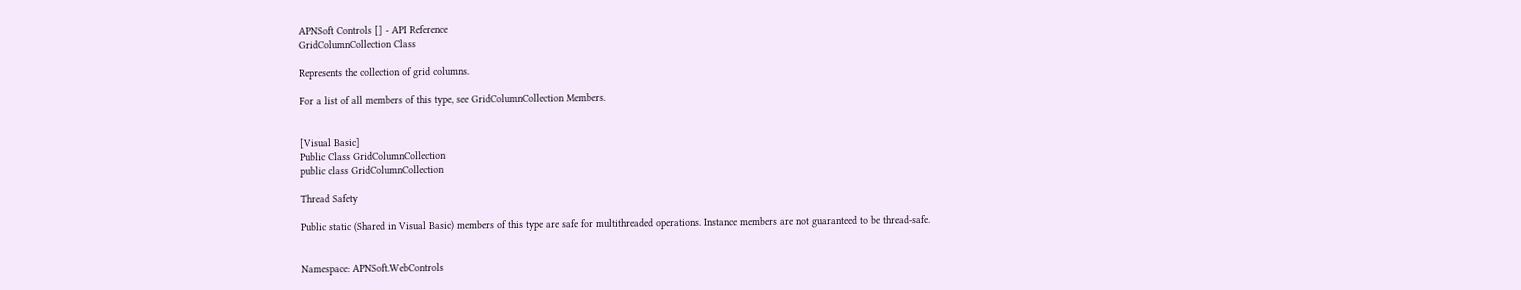APNSoft Controls [] - API Reference
GridColumnCollection Class

Represents the collection of grid columns.

For a list of all members of this type, see GridColumnCollection Members.


[Visual Basic]
Public Class GridColumnCollection
public class GridColumnCollection

Thread Safety

Public static (Shared in Visual Basic) members of this type are safe for multithreaded operations. Instance members are not guaranteed to be thread-safe.


Namespace: APNSoft.WebControls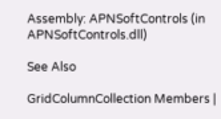Assembly: APNSoftControls (in APNSoftControls.dll)

See Also

GridColumnCollection Members |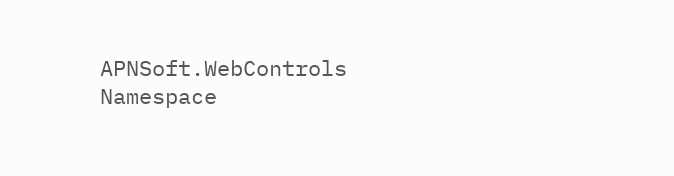APNSoft.WebControls Namespace